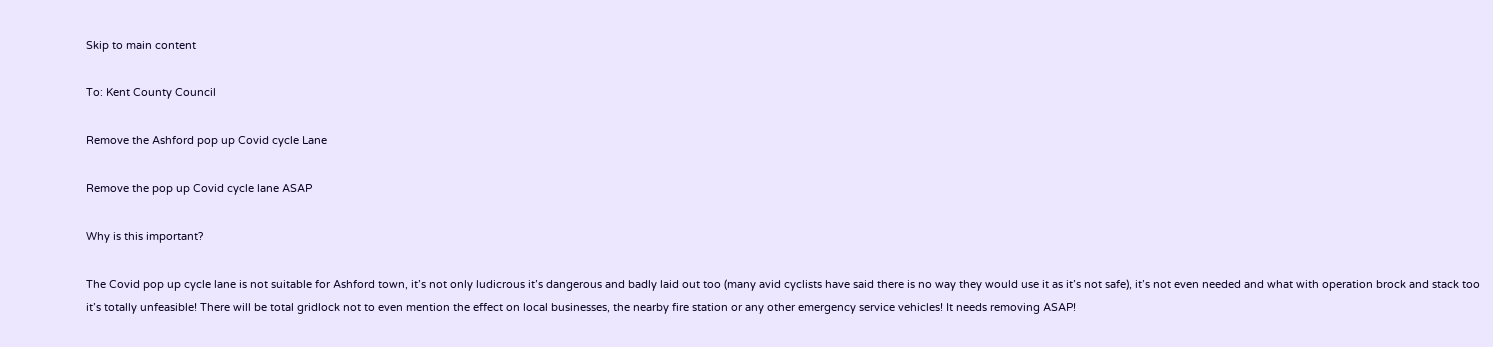Skip to main content

To: Kent County Council

Remove the Ashford pop up Covid cycle Lane

Remove the pop up Covid cycle lane ASAP

Why is this important?

The Covid pop up cycle lane is not suitable for Ashford town, it’s not only ludicrous it’s dangerous and badly laid out too (many avid cyclists have said there is no way they would use it as it’s not safe), it’s not even needed and what with operation brock and stack too it’s totally unfeasible! There will be total gridlock not to even mention the effect on local businesses, the nearby fire station or any other emergency service vehicles! It needs removing ASAP!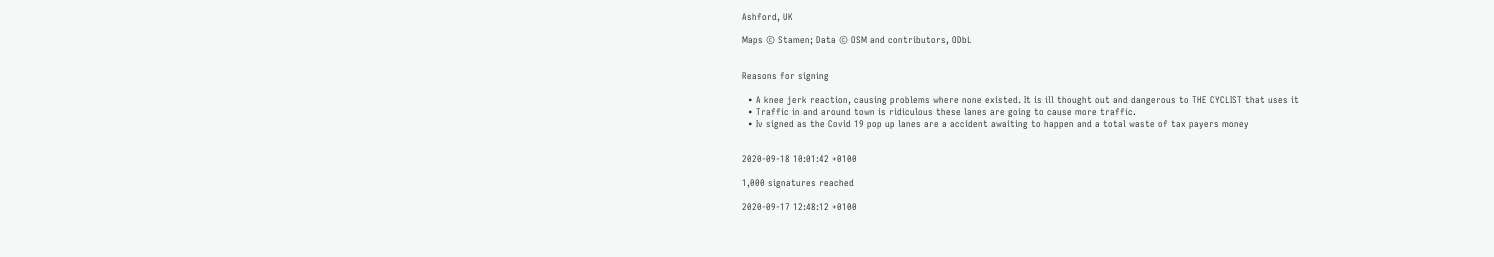Ashford, UK

Maps © Stamen; Data © OSM and contributors, ODbL


Reasons for signing

  • A knee jerk reaction, causing problems where none existed. It is ill thought out and dangerous to THE CYCLIST that uses it
  • Traffic in and around town is ridiculous these lanes are going to cause more traffic.
  • Iv signed as the Covid 19 pop up lanes are a accident awaiting to happen and a total waste of tax payers money


2020-09-18 10:01:42 +0100

1,000 signatures reached

2020-09-17 12:48:12 +0100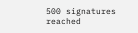500 signatures reached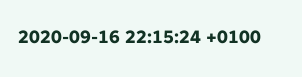2020-09-16 22:15:24 +0100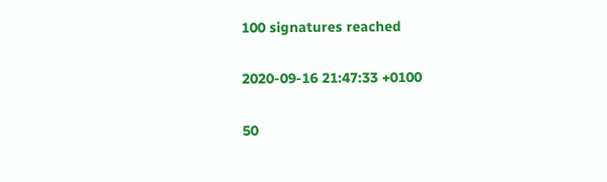100 signatures reached

2020-09-16 21:47:33 +0100

50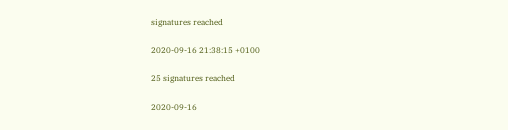signatures reached

2020-09-16 21:38:15 +0100

25 signatures reached

2020-09-16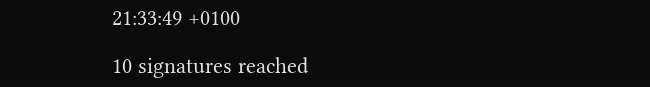21:33:49 +0100

10 signatures reached